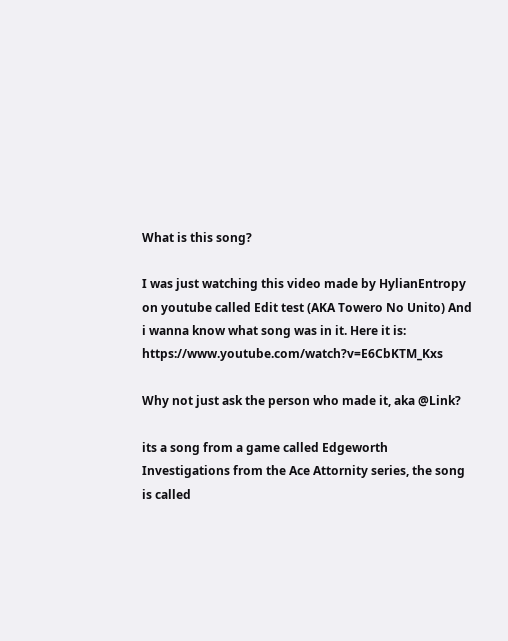What is this song?

I was just watching this video made by HylianEntropy on youtube called Edit test (AKA Towero No Unito) And i wanna know what song was in it. Here it is: https://www.youtube.com/watch?v=E6CbKTM_Kxs

Why not just ask the person who made it, aka @Link?

its a song from a game called Edgeworth Investigations from the Ace Attornity series, the song is called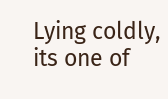Lying coldly, its one of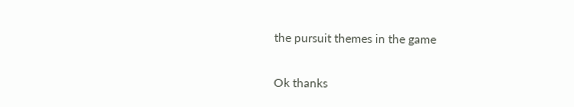the pursuit themes in the game

Ok thanks